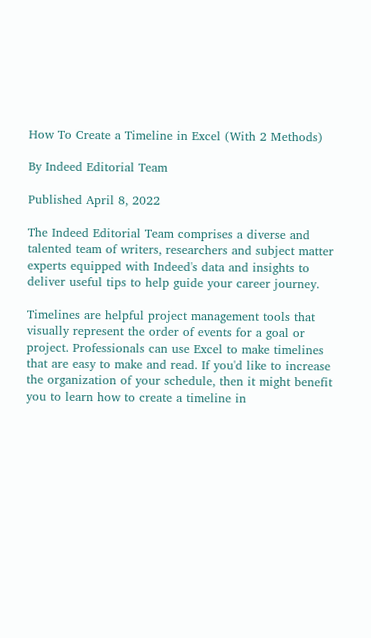How To Create a Timeline in Excel (With 2 Methods)

By Indeed Editorial Team

Published April 8, 2022

The Indeed Editorial Team comprises a diverse and talented team of writers, researchers and subject matter experts equipped with Indeed's data and insights to deliver useful tips to help guide your career journey.

Timelines are helpful project management tools that visually represent the order of events for a goal or project. Professionals can use Excel to make timelines that are easy to make and read. If you'd like to increase the organization of your schedule, then it might benefit you to learn how to create a timeline in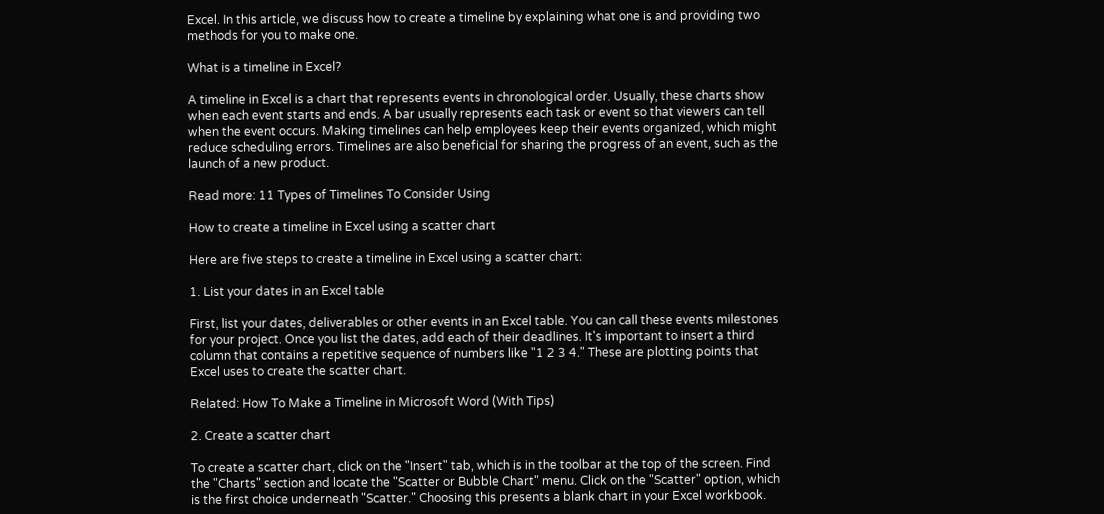Excel. In this article, we discuss how to create a timeline by explaining what one is and providing two methods for you to make one.

What is a timeline in Excel?

A timeline in Excel is a chart that represents events in chronological order. Usually, these charts show when each event starts and ends. A bar usually represents each task or event so that viewers can tell when the event occurs. Making timelines can help employees keep their events organized, which might reduce scheduling errors. Timelines are also beneficial for sharing the progress of an event, such as the launch of a new product.

Read more: 11 Types of Timelines To Consider Using

How to create a timeline in Excel using a scatter chart

Here are five steps to create a timeline in Excel using a scatter chart:

1. List your dates in an Excel table

First, list your dates, deliverables or other events in an Excel table. You can call these events milestones for your project. Once you list the dates, add each of their deadlines. It's important to insert a third column that contains a repetitive sequence of numbers like "1 2 3 4." These are plotting points that Excel uses to create the scatter chart.

Related: How To Make a Timeline in Microsoft Word (With Tips)

2. Create a scatter chart

To create a scatter chart, click on the "Insert" tab, which is in the toolbar at the top of the screen. Find the "Charts" section and locate the "Scatter or Bubble Chart" menu. Click on the "Scatter" option, which is the first choice underneath "Scatter." Choosing this presents a blank chart in your Excel workbook.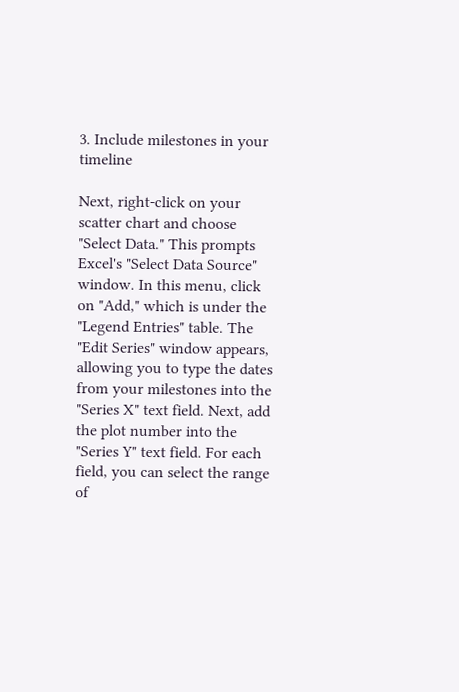3. Include milestones in your timeline

Next, right-click on your scatter chart and choose "Select Data." This prompts Excel's "Select Data Source" window. In this menu, click on "Add," which is under the "Legend Entries" table. The "Edit Series" window appears, allowing you to type the dates from your milestones into the "Series X" text field. Next, add the plot number into the "Series Y" text field. For each field, you can select the range of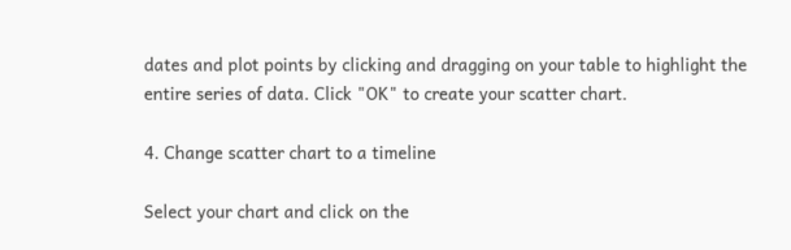dates and plot points by clicking and dragging on your table to highlight the entire series of data. Click "OK" to create your scatter chart.

4. Change scatter chart to a timeline

Select your chart and click on the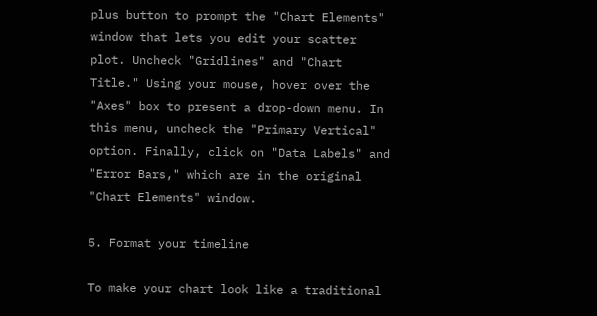plus button to prompt the "Chart Elements" window that lets you edit your scatter plot. Uncheck "Gridlines" and "Chart Title." Using your mouse, hover over the "Axes" box to present a drop-down menu. In this menu, uncheck the "Primary Vertical" option. Finally, click on "Data Labels" and "Error Bars," which are in the original "Chart Elements" window.

5. Format your timeline

To make your chart look like a traditional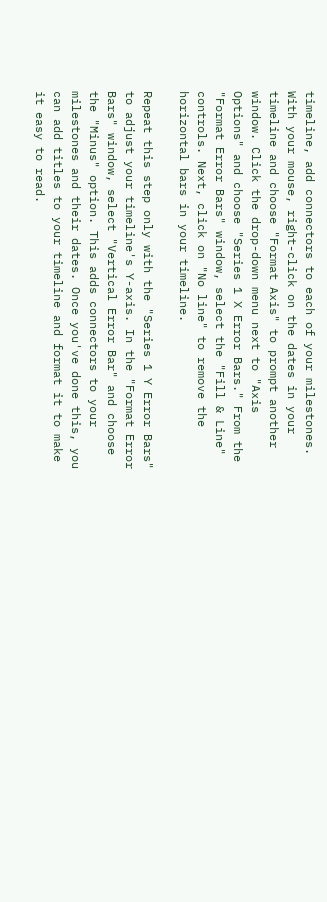timeline, add connectors to each of your milestones. With your mouse, right-click on the dates in your timeline and choose "Format Axis" to prompt another window. Click the drop-down menu next to "Axis Options" and choose "Series 1 X Error Bars." From the "Format Error Bars" window, select the "Fill & Line" controls. Next, click on "No line" to remove the horizontal bars in your timeline.

Repeat this step only with the "Series 1 Y Error Bars" to adjust your timeline's Y-axis. In the "Format Error Bars" window, select "Vertical Error Bar" and choose the "Minus" option. This adds connectors to your milestones and their dates. Once you've done this, you can add titles to your timeline and format it to make it easy to read.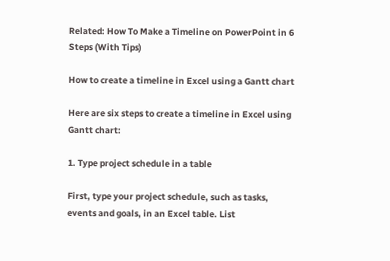Related: How To Make a Timeline on PowerPoint in 6 Steps (With Tips)

How to create a timeline in Excel using a Gantt chart

Here are six steps to create a timeline in Excel using Gantt chart:

1. Type project schedule in a table

First, type your project schedule, such as tasks, events and goals, in an Excel table. List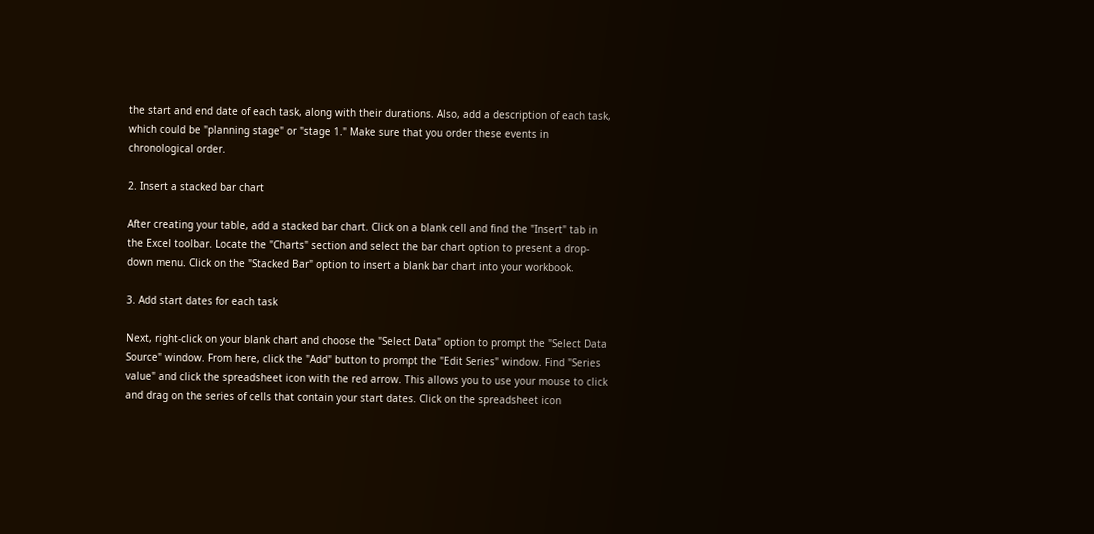the start and end date of each task, along with their durations. Also, add a description of each task, which could be "planning stage" or "stage 1." Make sure that you order these events in chronological order.

2. Insert a stacked bar chart

After creating your table, add a stacked bar chart. Click on a blank cell and find the "Insert" tab in the Excel toolbar. Locate the "Charts" section and select the bar chart option to present a drop-down menu. Click on the "Stacked Bar" option to insert a blank bar chart into your workbook.

3. Add start dates for each task

Next, right-click on your blank chart and choose the "Select Data" option to prompt the "Select Data Source" window. From here, click the "Add" button to prompt the "Edit Series" window. Find "Series value" and click the spreadsheet icon with the red arrow. This allows you to use your mouse to click and drag on the series of cells that contain your start dates. Click on the spreadsheet icon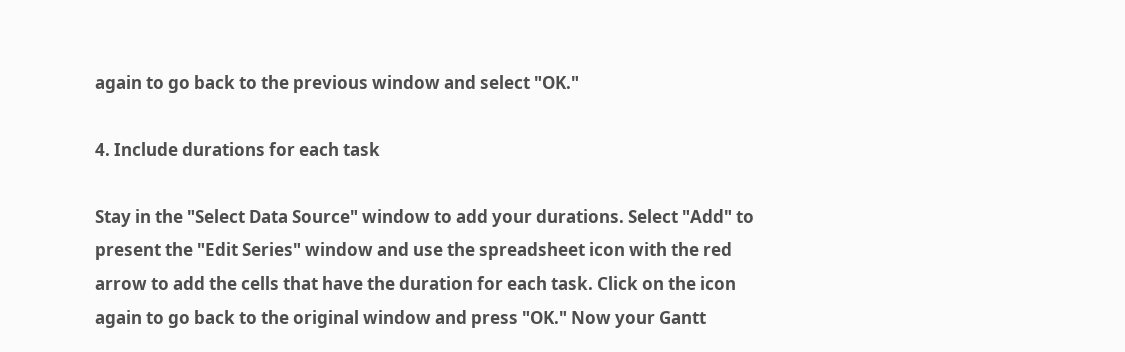again to go back to the previous window and select "OK."

4. Include durations for each task

Stay in the "Select Data Source" window to add your durations. Select "Add" to present the "Edit Series" window and use the spreadsheet icon with the red arrow to add the cells that have the duration for each task. Click on the icon again to go back to the original window and press "OK." Now your Gantt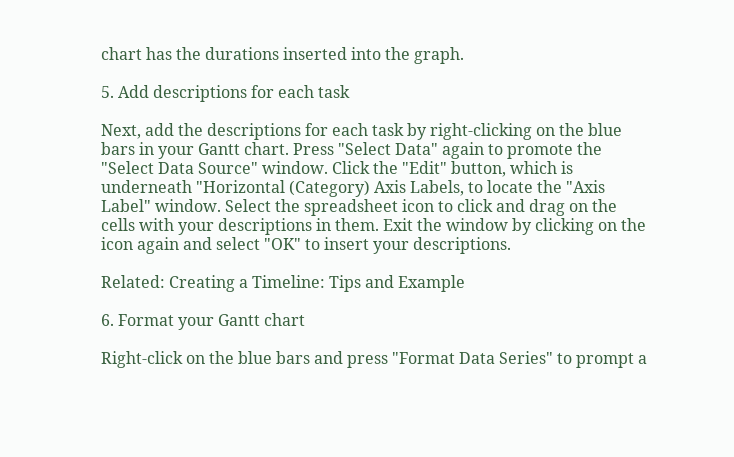chart has the durations inserted into the graph.

5. Add descriptions for each task

Next, add the descriptions for each task by right-clicking on the blue bars in your Gantt chart. Press "Select Data" again to promote the "Select Data Source" window. Click the "Edit" button, which is underneath "Horizontal (Category) Axis Labels, to locate the "Axis Label" window. Select the spreadsheet icon to click and drag on the cells with your descriptions in them. Exit the window by clicking on the icon again and select "OK" to insert your descriptions.

Related: Creating a Timeline: Tips and Example

6. Format your Gantt chart

Right-click on the blue bars and press "Format Data Series" to prompt a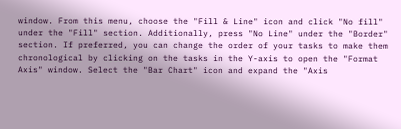window. From this menu, choose the "Fill & Line" icon and click "No fill" under the "Fill" section. Additionally, press "No Line" under the "Border" section. If preferred, you can change the order of your tasks to make them chronological by clicking on the tasks in the Y-axis to open the "Format Axis" window. Select the "Bar Chart" icon and expand the "Axis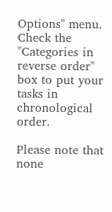Options" menu. Check the "Categories in reverse order" box to put your tasks in chronological order.

Please note that none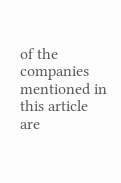of the companies mentioned in this article are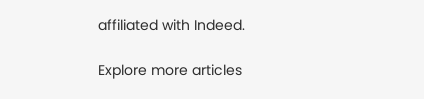affiliated with Indeed.

Explore more articles